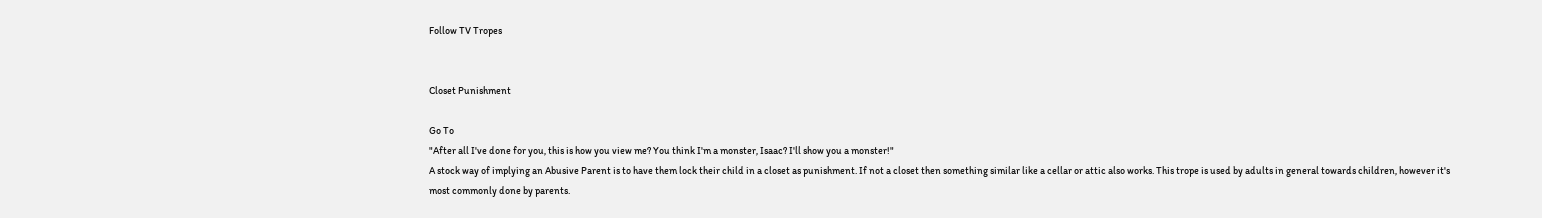Follow TV Tropes


Closet Punishment

Go To
"After all I've done for you, this is how you view me? You think I'm a monster, Isaac? I'll show you a monster!"
A stock way of implying an Abusive Parent is to have them lock their child in a closet as punishment. If not a closet then something similar like a cellar or attic also works. This trope is used by adults in general towards children, however it's most commonly done by parents.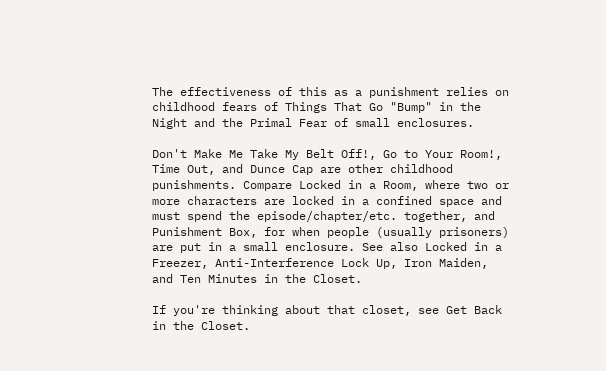The effectiveness of this as a punishment relies on childhood fears of Things That Go "Bump" in the Night and the Primal Fear of small enclosures.

Don't Make Me Take My Belt Off!, Go to Your Room!, Time Out, and Dunce Cap are other childhood punishments. Compare Locked in a Room, where two or more characters are locked in a confined space and must spend the episode/chapter/etc. together, and Punishment Box, for when people (usually prisoners) are put in a small enclosure. See also Locked in a Freezer, Anti-Interference Lock Up, Iron Maiden, and Ten Minutes in the Closet.

If you're thinking about that closet, see Get Back in the Closet.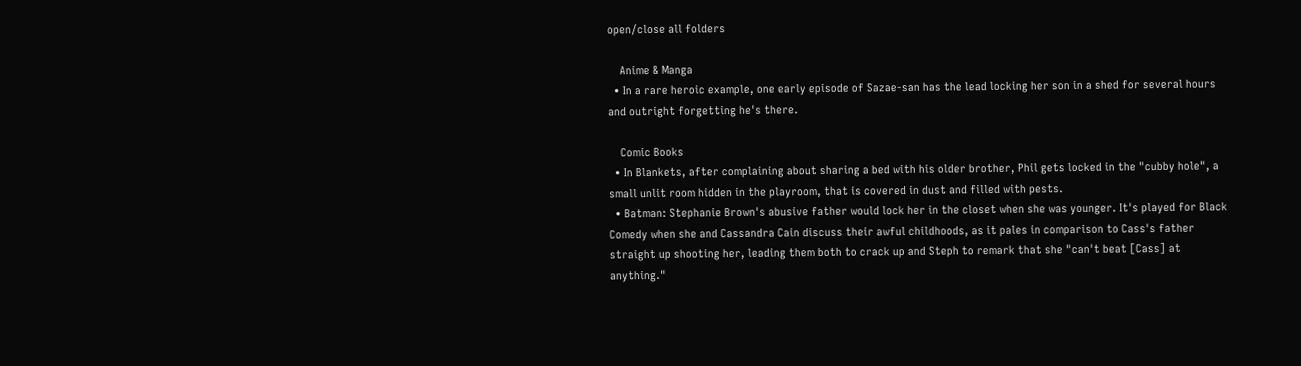open/close all folders

    Anime & Manga
  • In a rare heroic example, one early episode of Sazae-san has the lead locking her son in a shed for several hours and outright forgetting he's there.

    Comic Books
  • In Blankets, after complaining about sharing a bed with his older brother, Phil gets locked in the "cubby hole", a small unlit room hidden in the playroom, that is covered in dust and filled with pests.
  • Batman: Stephanie Brown's abusive father would lock her in the closet when she was younger. It's played for Black Comedy when she and Cassandra Cain discuss their awful childhoods, as it pales in comparison to Cass's father straight up shooting her, leading them both to crack up and Steph to remark that she "can't beat [Cass] at anything."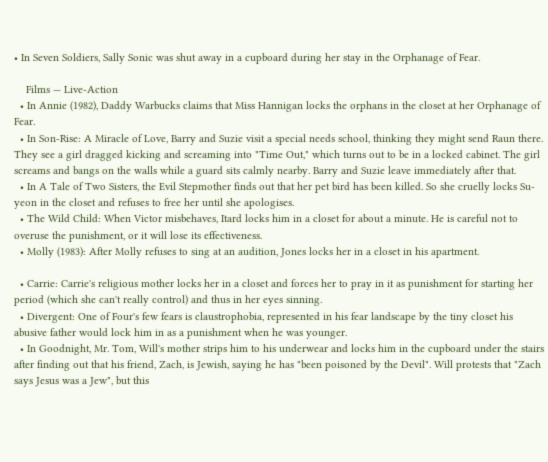• In Seven Soldiers, Sally Sonic was shut away in a cupboard during her stay in the Orphanage of Fear.

    Films — Live-Action
  • In Annie (1982), Daddy Warbucks claims that Miss Hannigan locks the orphans in the closet at her Orphanage of Fear.
  • In Son-Rise: A Miracle of Love, Barry and Suzie visit a special needs school, thinking they might send Raun there. They see a girl dragged kicking and screaming into "Time Out," which turns out to be in a locked cabinet. The girl screams and bangs on the walls while a guard sits calmly nearby. Barry and Suzie leave immediately after that.
  • In A Tale of Two Sisters, the Evil Stepmother finds out that her pet bird has been killed. So she cruelly locks Su-yeon in the closet and refuses to free her until she apologises.
  • The Wild Child: When Victor misbehaves, Itard locks him in a closet for about a minute. He is careful not to overuse the punishment, or it will lose its effectiveness.
  • Molly (1983): After Molly refuses to sing at an audition, Jones locks her in a closet in his apartment.

  • Carrie: Carrie's religious mother locks her in a closet and forces her to pray in it as punishment for starting her period (which she can't really control) and thus in her eyes sinning.
  • Divergent: One of Four's few fears is claustrophobia, represented in his fear landscape by the tiny closet his abusive father would lock him in as a punishment when he was younger.
  • In Goodnight, Mr. Tom, Will's mother strips him to his underwear and locks him in the cupboard under the stairs after finding out that his friend, Zach, is Jewish, saying he has "been poisoned by the Devil". Will protests that "Zach says Jesus was a Jew", but this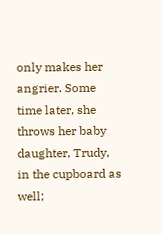only makes her angrier. Some time later, she throws her baby daughter, Trudy, in the cupboard as well;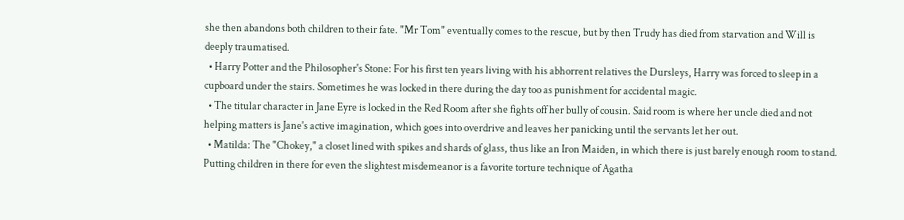she then abandons both children to their fate. "Mr Tom" eventually comes to the rescue, but by then Trudy has died from starvation and Will is deeply traumatised.
  • Harry Potter and the Philosopher's Stone: For his first ten years living with his abhorrent relatives the Dursleys, Harry was forced to sleep in a cupboard under the stairs. Sometimes he was locked in there during the day too as punishment for accidental magic.
  • The titular character in Jane Eyre is locked in the Red Room after she fights off her bully of cousin. Said room is where her uncle died and not helping matters is Jane's active imagination, which goes into overdrive and leaves her panicking until the servants let her out.
  • Matilda: The "Chokey," a closet lined with spikes and shards of glass, thus like an Iron Maiden, in which there is just barely enough room to stand. Putting children in there for even the slightest misdemeanor is a favorite torture technique of Agatha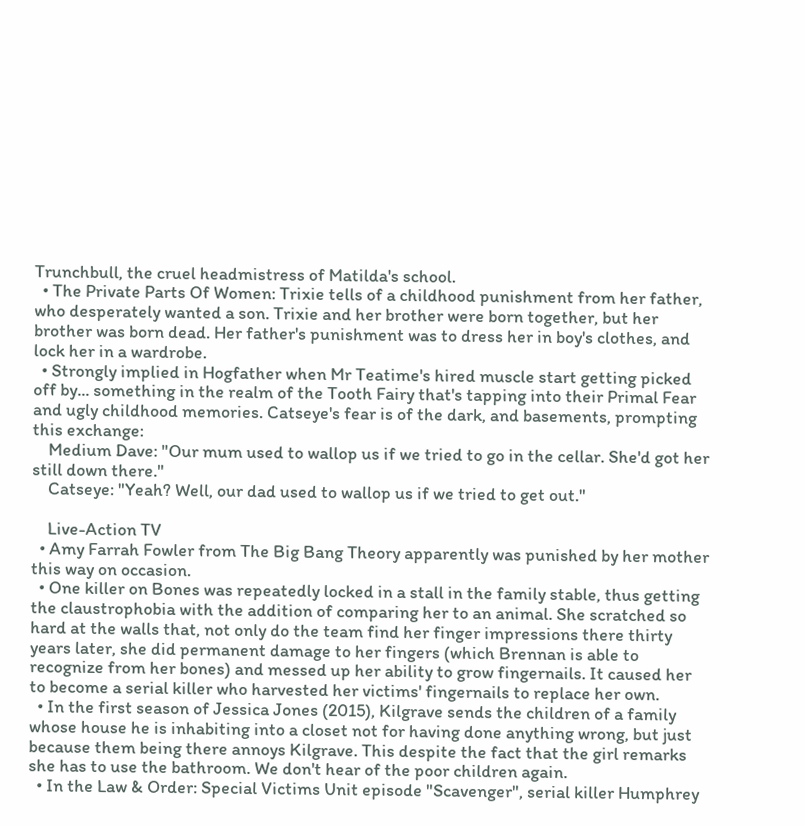Trunchbull, the cruel headmistress of Matilda's school.
  • The Private Parts Of Women: Trixie tells of a childhood punishment from her father, who desperately wanted a son. Trixie and her brother were born together, but her brother was born dead. Her father's punishment was to dress her in boy's clothes, and lock her in a wardrobe.
  • Strongly implied in Hogfather when Mr Teatime's hired muscle start getting picked off by... something in the realm of the Tooth Fairy that's tapping into their Primal Fear and ugly childhood memories. Catseye's fear is of the dark, and basements, prompting this exchange:
    Medium Dave: "Our mum used to wallop us if we tried to go in the cellar. She'd got her still down there."
    Catseye: "Yeah? Well, our dad used to wallop us if we tried to get out."

    Live-Action TV
  • Amy Farrah Fowler from The Big Bang Theory apparently was punished by her mother this way on occasion.
  • One killer on Bones was repeatedly locked in a stall in the family stable, thus getting the claustrophobia with the addition of comparing her to an animal. She scratched so hard at the walls that, not only do the team find her finger impressions there thirty years later, she did permanent damage to her fingers (which Brennan is able to recognize from her bones) and messed up her ability to grow fingernails. It caused her to become a serial killer who harvested her victims' fingernails to replace her own.
  • In the first season of Jessica Jones (2015), Kilgrave sends the children of a family whose house he is inhabiting into a closet not for having done anything wrong, but just because them being there annoys Kilgrave. This despite the fact that the girl remarks she has to use the bathroom. We don't hear of the poor children again.
  • In the Law & Order: Special Victims Unit episode "Scavenger", serial killer Humphrey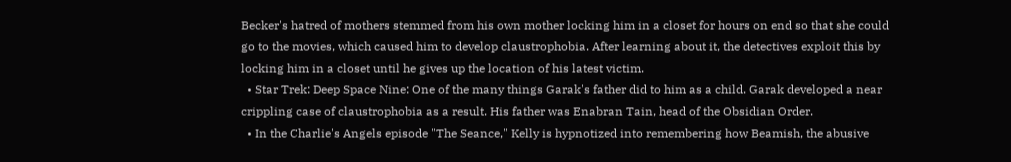Becker's hatred of mothers stemmed from his own mother locking him in a closet for hours on end so that she could go to the movies, which caused him to develop claustrophobia. After learning about it, the detectives exploit this by locking him in a closet until he gives up the location of his latest victim.
  • Star Trek: Deep Space Nine: One of the many things Garak's father did to him as a child. Garak developed a near crippling case of claustrophobia as a result. His father was Enabran Tain, head of the Obsidian Order.
  • In the Charlie's Angels episode "The Seance," Kelly is hypnotized into remembering how Beamish, the abusive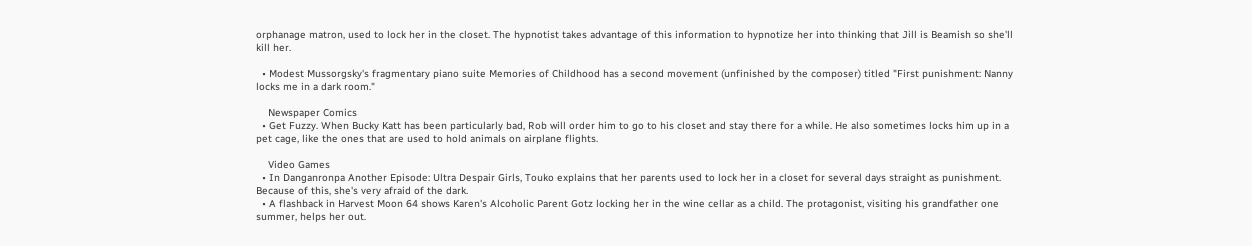orphanage matron, used to lock her in the closet. The hypnotist takes advantage of this information to hypnotize her into thinking that Jill is Beamish so she'll kill her.

  • Modest Mussorgsky's fragmentary piano suite Memories of Childhood has a second movement (unfinished by the composer) titled "First punishment: Nanny locks me in a dark room."

    Newspaper Comics
  • Get Fuzzy. When Bucky Katt has been particularly bad, Rob will order him to go to his closet and stay there for a while. He also sometimes locks him up in a pet cage, like the ones that are used to hold animals on airplane flights.

    Video Games
  • In Danganronpa Another Episode: Ultra Despair Girls, Touko explains that her parents used to lock her in a closet for several days straight as punishment. Because of this, she's very afraid of the dark.
  • A flashback in Harvest Moon 64 shows Karen's Alcoholic Parent Gotz locking her in the wine cellar as a child. The protagonist, visiting his grandfather one summer, helps her out.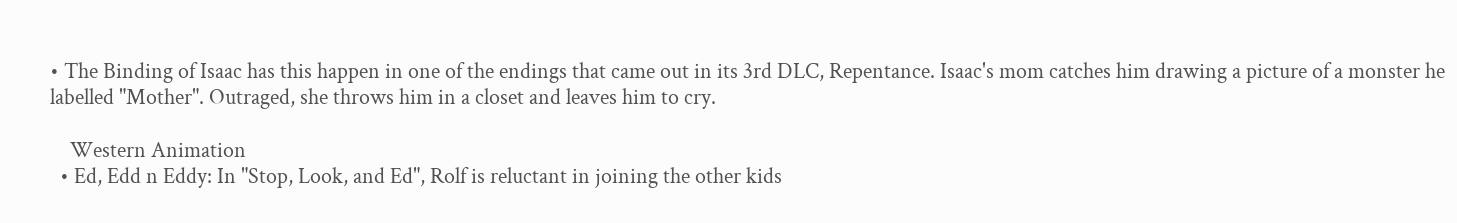• The Binding of Isaac has this happen in one of the endings that came out in its 3rd DLC, Repentance. Isaac's mom catches him drawing a picture of a monster he labelled "Mother". Outraged, she throws him in a closet and leaves him to cry.

    Western Animation
  • Ed, Edd n Eddy: In "Stop, Look, and Ed", Rolf is reluctant in joining the other kids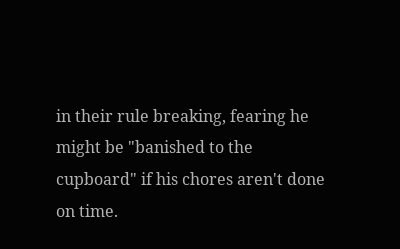in their rule breaking, fearing he might be "banished to the cupboard" if his chores aren't done on time.